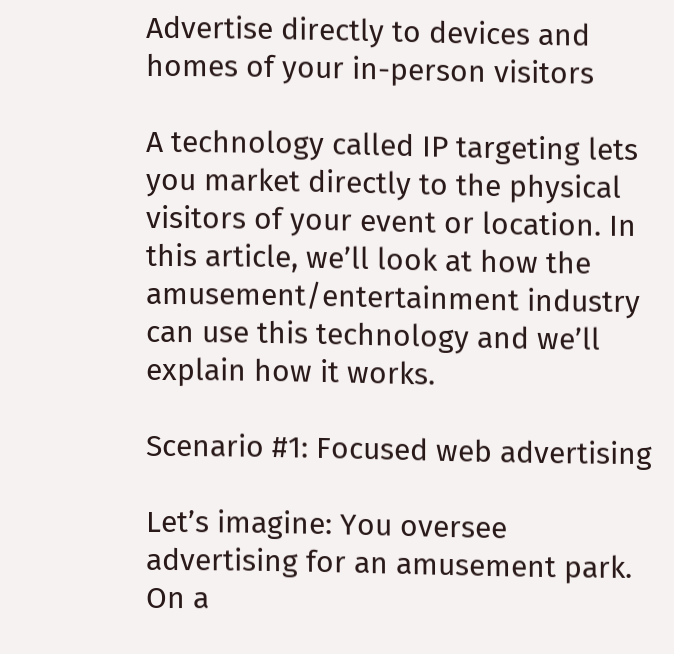Advertise directly to devices and homes of your in-person visitors

A technology called IP targeting lets you market directly to the physical visitors of your event or location. In this article, we’ll look at how the amusement/entertainment industry can use this technology and we’ll explain how it works.

Scenario #1: Focused web advertising

Let’s imagine: You oversee advertising for an amusement park. On a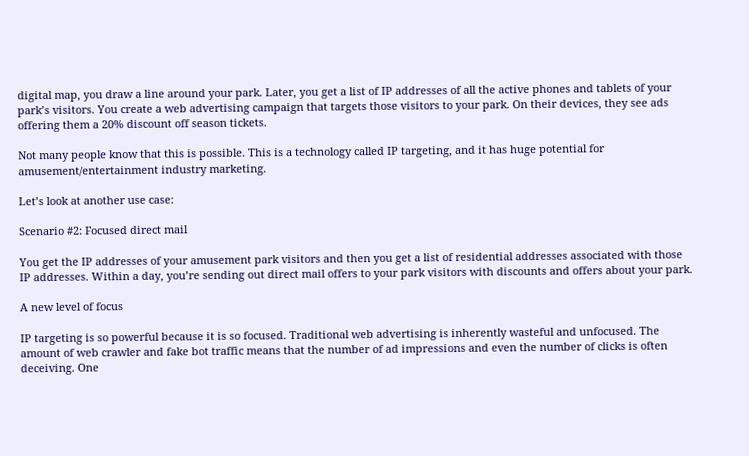digital map, you draw a line around your park. Later, you get a list of IP addresses of all the active phones and tablets of your park’s visitors. You create a web advertising campaign that targets those visitors to your park. On their devices, they see ads offering them a 20% discount off season tickets.

Not many people know that this is possible. This is a technology called IP targeting, and it has huge potential for amusement/entertainment industry marketing.

Let’s look at another use case:

Scenario #2: Focused direct mail

You get the IP addresses of your amusement park visitors and then you get a list of residential addresses associated with those IP addresses. Within a day, you’re sending out direct mail offers to your park visitors with discounts and offers about your park.

A new level of focus

IP targeting is so powerful because it is so focused. Traditional web advertising is inherently wasteful and unfocused. The amount of web crawler and fake bot traffic means that the number of ad impressions and even the number of clicks is often deceiving. One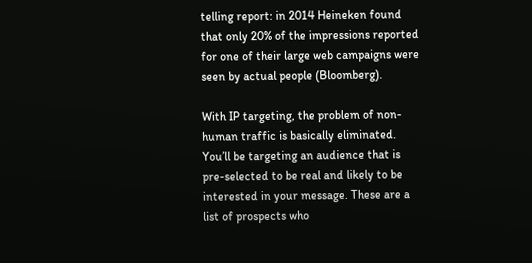telling report: in 2014 Heineken found that only 20% of the impressions reported for one of their large web campaigns were seen by actual people (Bloomberg).

With IP targeting, the problem of non-human traffic is basically eliminated. You’ll be targeting an audience that is pre-selected to be real and likely to be interested in your message. These are a list of prospects who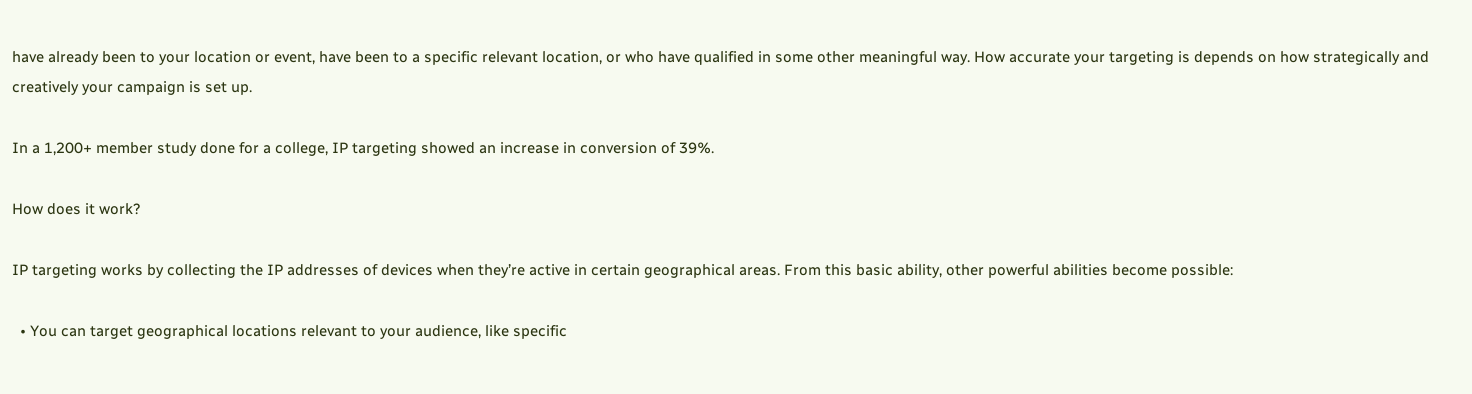have already been to your location or event, have been to a specific relevant location, or who have qualified in some other meaningful way. How accurate your targeting is depends on how strategically and creatively your campaign is set up.

In a 1,200+ member study done for a college, IP targeting showed an increase in conversion of 39%.

How does it work?

IP targeting works by collecting the IP addresses of devices when they’re active in certain geographical areas. From this basic ability, other powerful abilities become possible:

  • You can target geographical locations relevant to your audience, like specific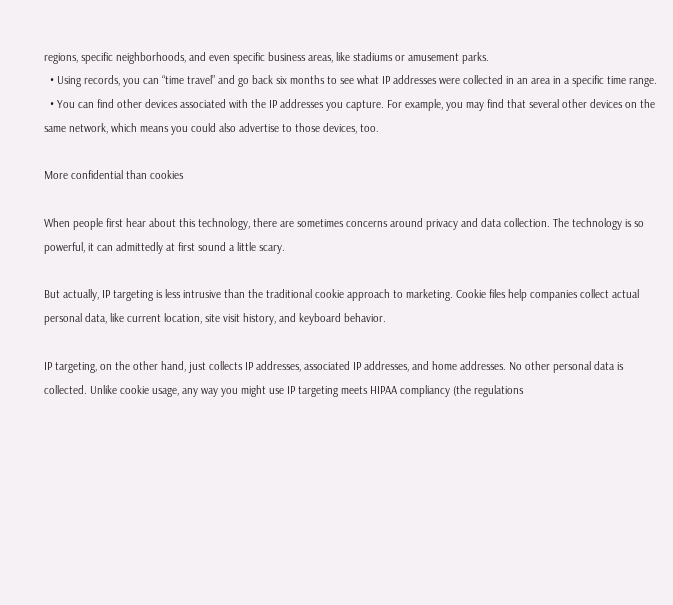regions, specific neighborhoods, and even specific business areas, like stadiums or amusement parks.
  • Using records, you can “time travel” and go back six months to see what IP addresses were collected in an area in a specific time range.
  • You can find other devices associated with the IP addresses you capture. For example, you may find that several other devices on the same network, which means you could also advertise to those devices, too.

More confidential than cookies

When people first hear about this technology, there are sometimes concerns around privacy and data collection. The technology is so powerful, it can admittedly at first sound a little scary.

But actually, IP targeting is less intrusive than the traditional cookie approach to marketing. Cookie files help companies collect actual personal data, like current location, site visit history, and keyboard behavior.

IP targeting, on the other hand, just collects IP addresses, associated IP addresses, and home addresses. No other personal data is collected. Unlike cookie usage, any way you might use IP targeting meets HIPAA compliancy (the regulations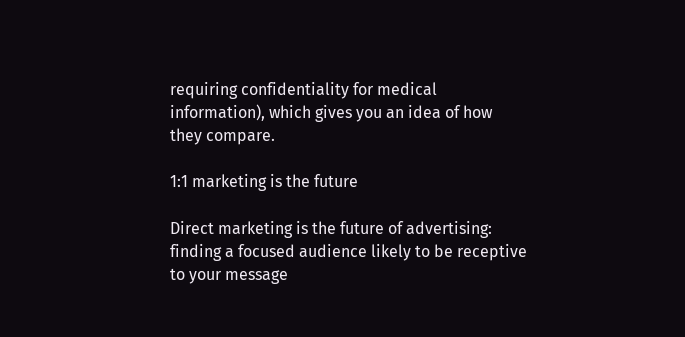requiring confidentiality for medical information), which gives you an idea of how they compare.

1:1 marketing is the future

Direct marketing is the future of advertising: finding a focused audience likely to be receptive to your message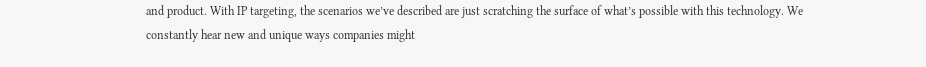and product. With IP targeting, the scenarios we’ve described are just scratching the surface of what’s possible with this technology. We constantly hear new and unique ways companies might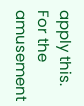apply this. For the amusement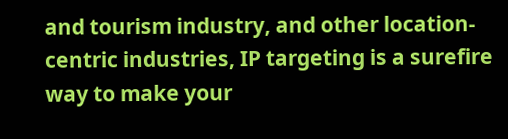and tourism industry, and other location-centric industries, IP targeting is a surefire way to make your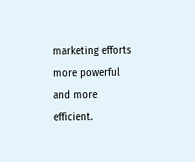marketing efforts more powerful and more efficient.